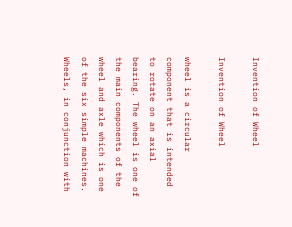Invention of Wheel

Invention of Wheel

wheel is a circular component that is intended to rotate on an axial bearing. The wheel is one of the main components of the wheel and axle which is one of the six simple machines. Wheels, in conjunction with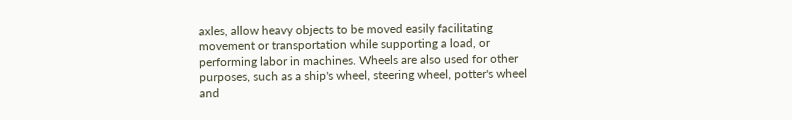axles, allow heavy objects to be moved easily facilitating movement or transportation while supporting a load, or performing labor in machines. Wheels are also used for other purposes, such as a ship's wheel, steering wheel, potter's wheel and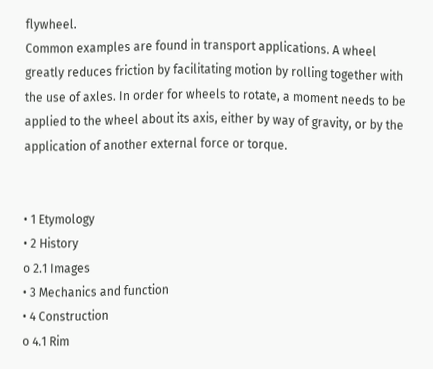flywheel.
Common examples are found in transport applications. A wheel greatly reduces friction by facilitating motion by rolling together with the use of axles. In order for wheels to rotate, a moment needs to be applied to the wheel about its axis, either by way of gravity, or by the application of another external force or torque.


• 1 Etymology
• 2 History
o 2.1 Images
• 3 Mechanics and function
• 4 Construction
o 4.1 Rim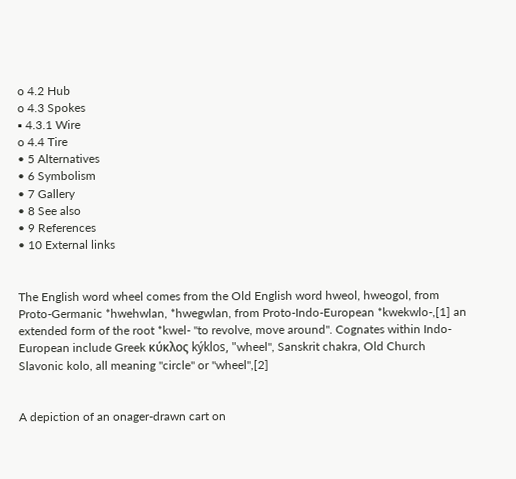o 4.2 Hub
o 4.3 Spokes
▪ 4.3.1 Wire
o 4.4 Tire
• 5 Alternatives
• 6 Symbolism
• 7 Gallery
• 8 See also
• 9 References
• 10 External links


The English word wheel comes from the Old English word hweol, hweogol, from Proto-Germanic *hwehwlan, *hwegwlan, from Proto-Indo-European *kwekwlo-,[1] an extended form of the root *kwel- "to revolve, move around". Cognates within Indo-European include Greek κύκλος kýklos, "wheel", Sanskrit chakra, Old Church Slavonic kolo, all meaning "circle" or "wheel",[2]


A depiction of an onager-drawn cart on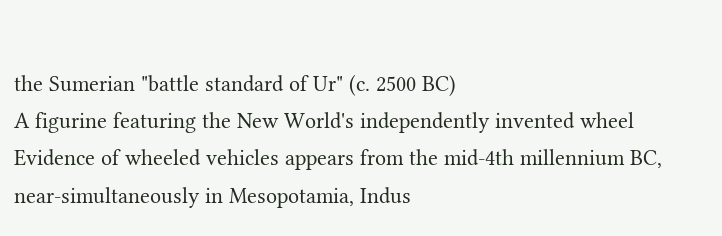the Sumerian "battle standard of Ur" (c. 2500 BC)
A figurine featuring the New World's independently invented wheel
Evidence of wheeled vehicles appears from the mid-4th millennium BC, near-simultaneously in Mesopotamia, Indus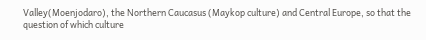Valley(Moenjodaro), the Northern Caucasus (Maykop culture) and Central Europe, so that the question of which culture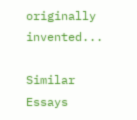originally invented...

Similar Essays